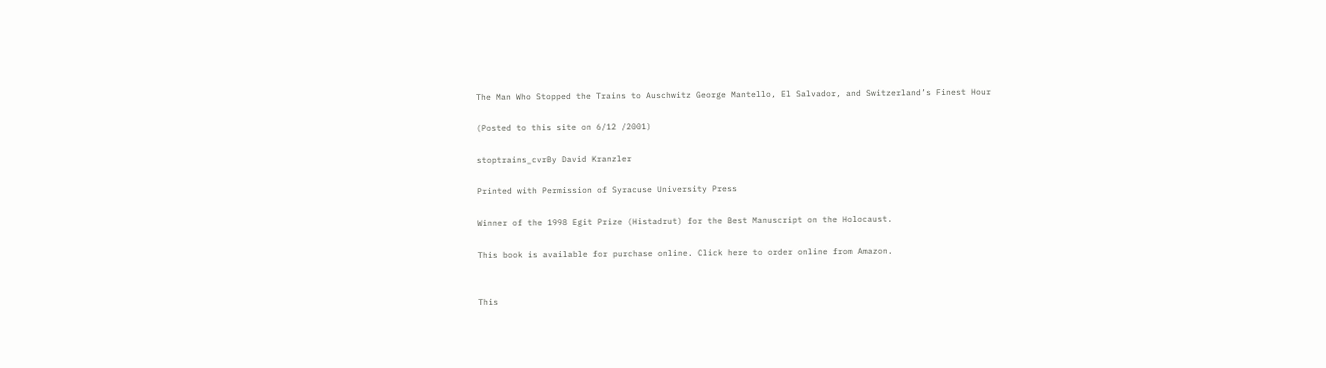The Man Who Stopped the Trains to Auschwitz George Mantello, El Salvador, and Switzerland’s Finest Hour

(Posted to this site on 6/12 /2001)

stoptrains_cvrBy David Kranzler

Printed with Permission of Syracuse University Press

Winner of the 1998 Egit Prize (Histadrut) for the Best Manuscript on the Holocaust.

This book is available for purchase online. Click here to order online from Amazon.


This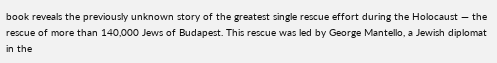book reveals the previously unknown story of the greatest single rescue effort during the Holocaust — the rescue of more than 140,000 Jews of Budapest. This rescue was led by George Mantello, a Jewish diplomat in the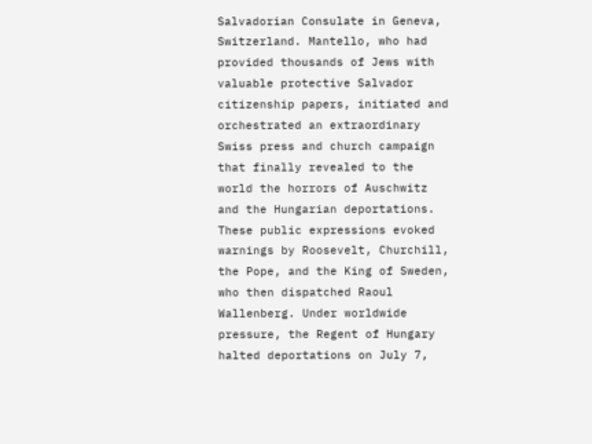Salvadorian Consulate in Geneva, Switzerland. Mantello, who had provided thousands of Jews with valuable protective Salvador citizenship papers, initiated and orchestrated an extraordinary Swiss press and church campaign that finally revealed to the world the horrors of Auschwitz and the Hungarian deportations. These public expressions evoked warnings by Roosevelt, Churchill, the Pope, and the King of Sweden, who then dispatched Raoul Wallenberg. Under worldwide pressure, the Regent of Hungary halted deportations on July 7,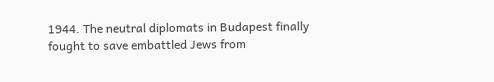1944. The neutral diplomats in Budapest finally fought to save embattled Jews from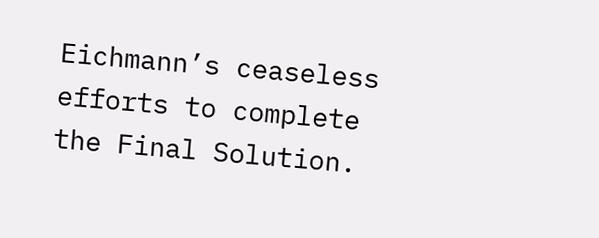Eichmann’s ceaseless efforts to complete the Final Solution.